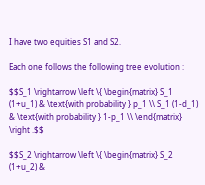I have two equities S1 and S2.

Each one follows the following tree evolution :

$$S_1 \rightarrow \left \{ \begin{matrix} S_1 (1+u_1) & \text{with probability } p_1 \\ S_1 (1-d_1) & \text{with probability } 1-p_1 \\ \end{matrix} \right .$$

$$S_2 \rightarrow \left \{ \begin{matrix} S_2 (1+u_2) &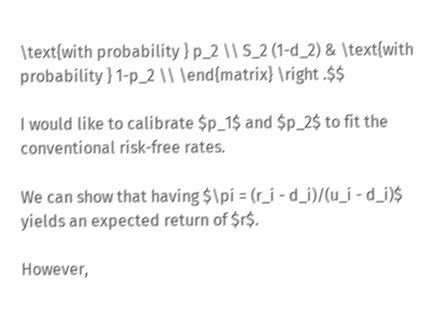\text{with probability } p_2 \\ S_2 (1-d_2) & \text{with probability } 1-p_2 \\ \end{matrix} \right .$$

I would like to calibrate $p_1$ and $p_2$ to fit the conventional risk-free rates.

We can show that having $\pi = (r_i - d_i)/(u_i - d_i)$ yields an expected return of $r$.

However,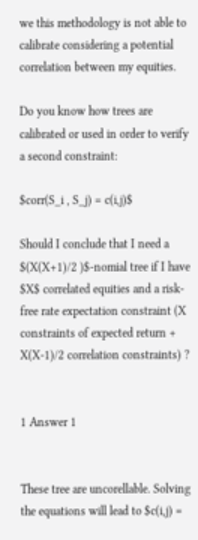we this methodology is not able to calibrate considering a potential correlation between my equities.

Do you know how trees are calibrated or used in order to verify a second constraint:

$corr(S_i , S_j) = c(i,j)$

Should I conclude that I need a $(X(X+1)/2 )$-nomial tree if I have $X$ correlated equities and a risk-free rate expectation constraint (X constraints of expected return + X(X-1)/2 correlation constraints) ?


1 Answer 1


These tree are uncorellable. Solving the equations will lead to $c(i,j) =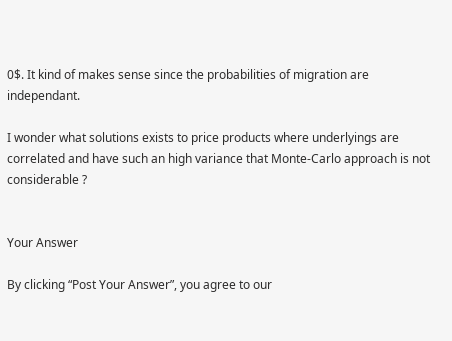0$. It kind of makes sense since the probabilities of migration are independant.

I wonder what solutions exists to price products where underlyings are correlated and have such an high variance that Monte-Carlo approach is not considerable ?


Your Answer

By clicking “Post Your Answer”, you agree to our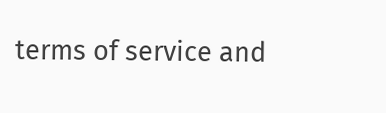terms of service and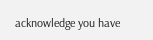acknowledge you have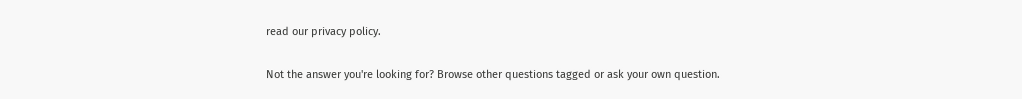read our privacy policy.

Not the answer you're looking for? Browse other questions tagged or ask your own question.